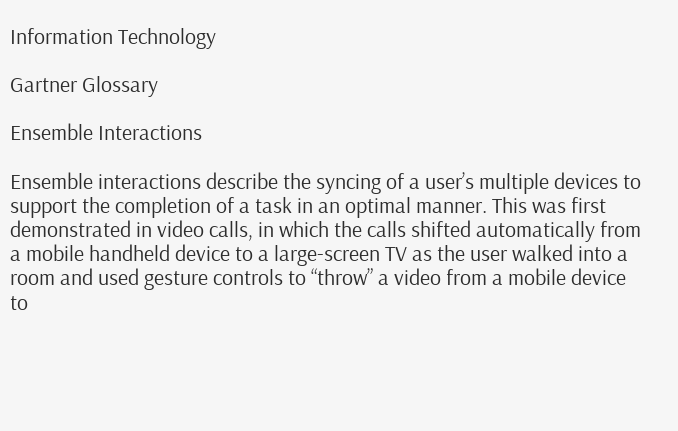Information Technology

Gartner Glossary

Ensemble Interactions

Ensemble interactions describe the syncing of a user’s multiple devices to support the completion of a task in an optimal manner. This was first demonstrated in video calls, in which the calls shifted automatically from a mobile handheld device to a large-screen TV as the user walked into a room and used gesture controls to “throw” a video from a mobile device to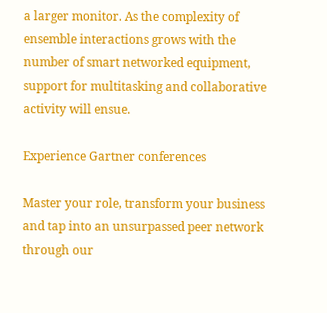a larger monitor. As the complexity of ensemble interactions grows with the number of smart networked equipment, support for multitasking and collaborative activity will ensue.

Experience Gartner conferences

Master your role, transform your business and tap into an unsurpassed peer network through our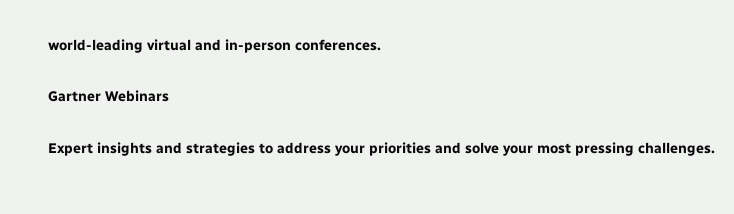world-leading virtual and in-person conferences.

Gartner Webinars

Expert insights and strategies to address your priorities and solve your most pressing challenges.